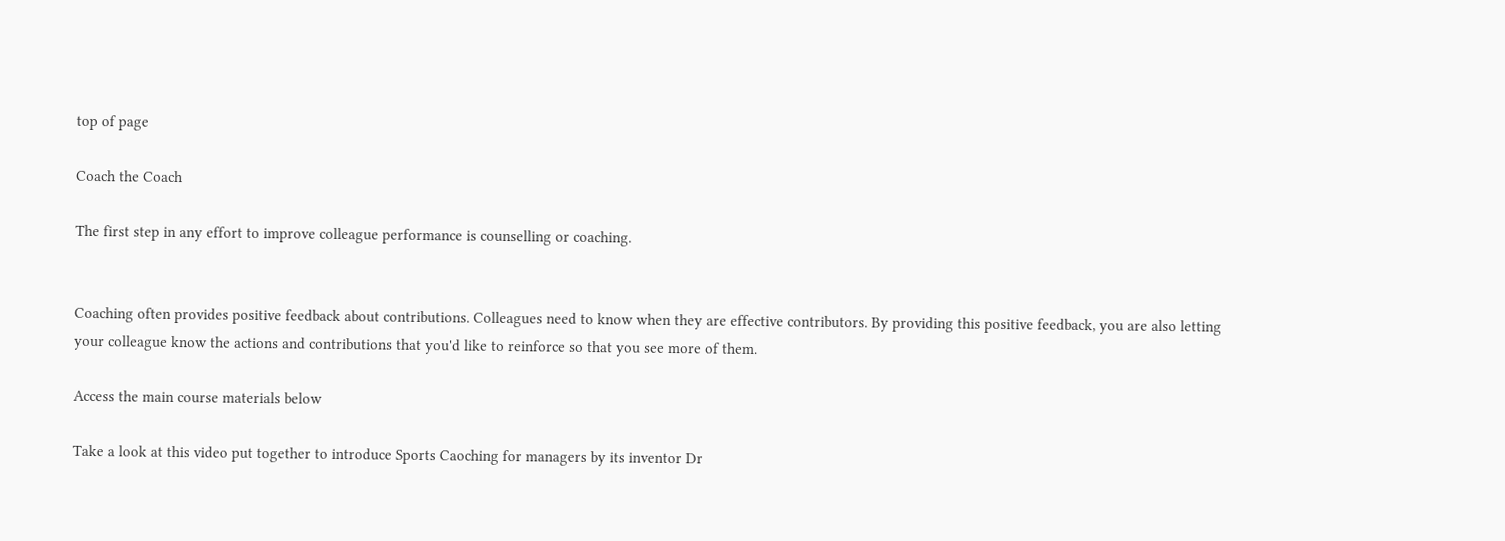top of page

Coach the Coach

The first step in any effort to improve colleague performance is counselling or coaching.


Coaching often provides positive feedback about contributions. Colleagues need to know when they are effective contributors. By providing this positive feedback, you are also letting your colleague know the actions and contributions that you'd like to reinforce so that you see more of them.

Access the main course materials below

Take a look at this video put together to introduce Sports Caoching for managers by its inventor Dr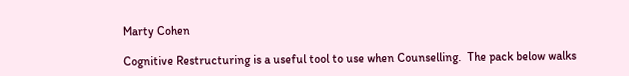Marty Cohen

Cognitive Restructuring is a useful tool to use when Counselling.  The pack below walks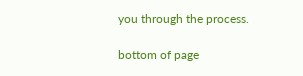you through the process.

bottom of page